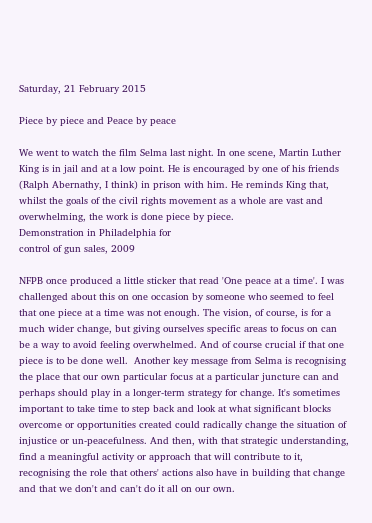Saturday, 21 February 2015

Piece by piece and Peace by peace

We went to watch the film Selma last night. In one scene, Martin Luther King is in jail and at a low point. He is encouraged by one of his friends (Ralph Abernathy, I think) in prison with him. He reminds King that, whilst the goals of the civil rights movement as a whole are vast and overwhelming, the work is done piece by piece.
Demonstration in Philadelphia for
control of gun sales, 2009

NFPB once produced a little sticker that read 'One peace at a time'. I was challenged about this on one occasion by someone who seemed to feel that one piece at a time was not enough. The vision, of course, is for a much wider change, but giving ourselves specific areas to focus on can be a way to avoid feeling overwhelmed. And of course crucial if that one piece is to be done well.  Another key message from Selma is recognising the place that our own particular focus at a particular juncture can and perhaps should play in a longer-term strategy for change. It's sometimes important to take time to step back and look at what significant blocks overcome or opportunities created could radically change the situation of injustice or un-peacefulness. And then, with that strategic understanding, find a meaningful activity or approach that will contribute to it, recognising the role that others' actions also have in building that change and that we don't and can't do it all on our own.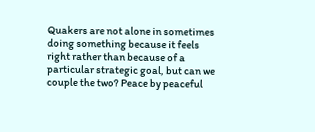Quakers are not alone in sometimes doing something because it feels right rather than because of a particular strategic goal, but can we couple the two? Peace by peaceful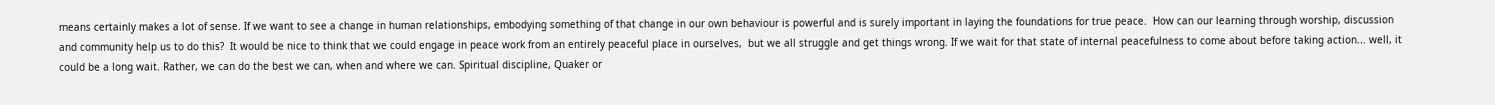means certainly makes a lot of sense. If we want to see a change in human relationships, embodying something of that change in our own behaviour is powerful and is surely important in laying the foundations for true peace.  How can our learning through worship, discussion and community help us to do this?  It would be nice to think that we could engage in peace work from an entirely peaceful place in ourselves,  but we all struggle and get things wrong. If we wait for that state of internal peacefulness to come about before taking action... well, it could be a long wait. Rather, we can do the best we can, when and where we can. Spiritual discipline, Quaker or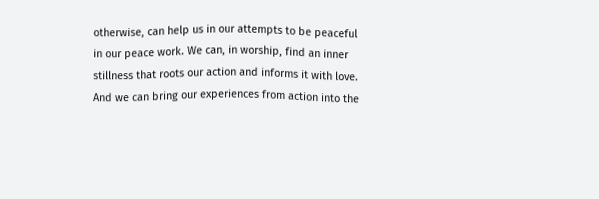otherwise, can help us in our attempts to be peaceful in our peace work. We can, in worship, find an inner stillness that roots our action and informs it with love. And we can bring our experiences from action into the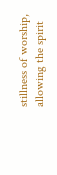stillness of worship, allowing the spirit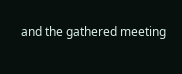and the gathered meeting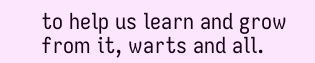to help us learn and grow from it, warts and all.